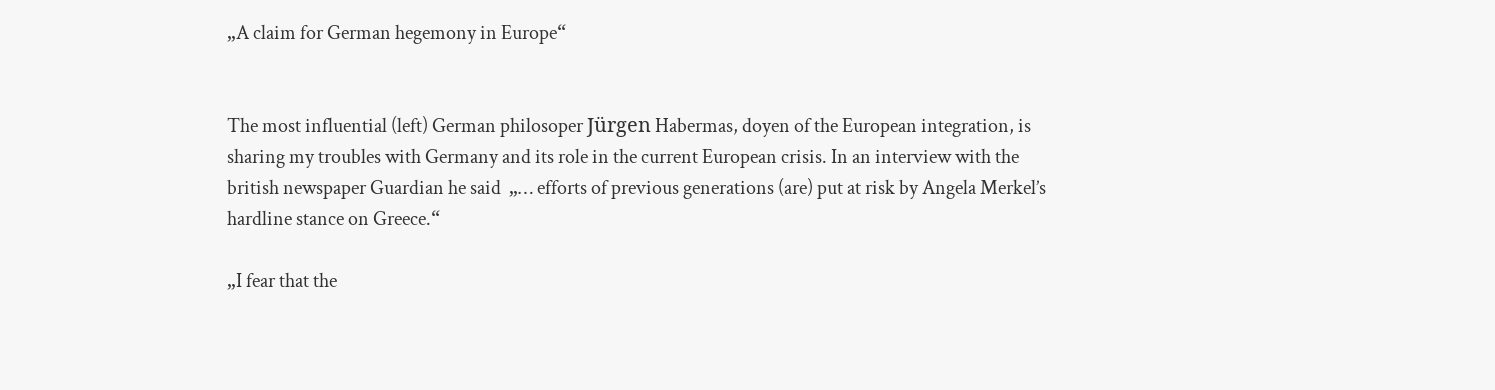„A claim for German hegemony in Europe“


The most influential (left) German philosoper Jürgen Habermas, doyen of the European integration, is sharing my troubles with Germany and its role in the current European crisis. In an interview with the british newspaper Guardian he said  „… efforts of previous generations (are) put at risk by Angela Merkel’s hardline stance on Greece.“

„I fear that the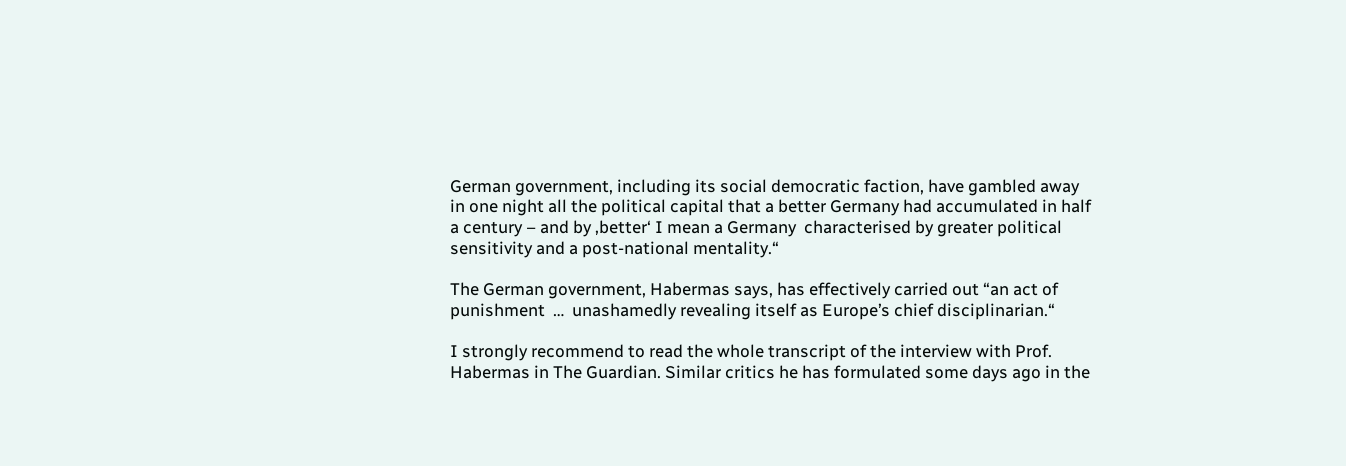German government, including its social democratic faction, have gambled away in one night all the political capital that a better Germany had accumulated in half a century – and by ‚better‘ I mean a Germany  characterised by greater political sensitivity and a post-national mentality.“

The German government, Habermas says, has effectively carried out “an act of punishment  …  unashamedly revealing itself as Europe’s chief disciplinarian.“

I strongly recommend to read the whole transcript of the interview with Prof. Habermas in The Guardian. Similar critics he has formulated some days ago in the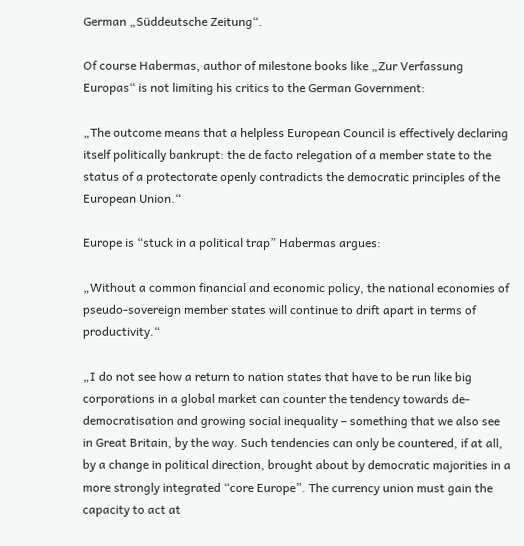German „Süddeutsche Zeitung“.

Of course Habermas, author of milestone books like „Zur Verfassung Europas“ is not limiting his critics to the German Government:

„The outcome means that a helpless European Council is effectively declaring itself politically bankrupt: the de facto relegation of a member state to the status of a protectorate openly contradicts the democratic principles of the European Union.“

Europe is “stuck in a political trap” Habermas argues:

„Without a common financial and economic policy, the national economies of pseudo-sovereign member states will continue to drift apart in terms of productivity.“

„I do not see how a return to nation states that have to be run like big corporations in a global market can counter the tendency towards de-democratisation and growing social inequality – something that we also see in Great Britain, by the way. Such tendencies can only be countered, if at all, by a change in political direction, brought about by democratic majorities in a more strongly integrated “core Europe”. The currency union must gain the capacity to act at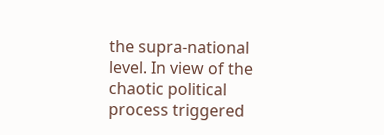the supra-national level. In view of the chaotic political process triggered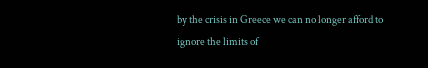by the crisis in Greece we can no longer afford to ignore the limits of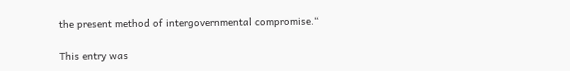the present method of intergovernmental compromise.“

This entry was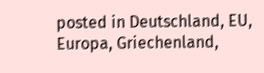posted in Deutschland, EU, Europa, Griechenland,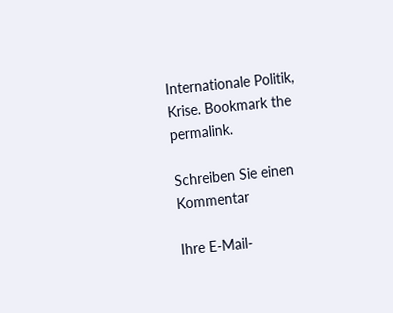Internationale Politik, Krise. Bookmark the permalink.

Schreiben Sie einen Kommentar

Ihre E-Mail-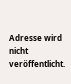Adresse wird nicht veröffentlicht.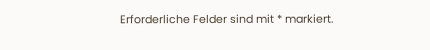Erforderliche Felder sind mit * markiert.